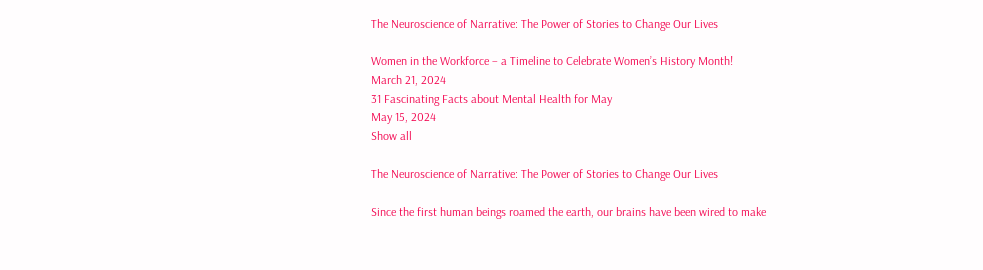The Neuroscience of Narrative: The Power of Stories to Change Our Lives

Women in the Workforce – a Timeline to Celebrate Women’s History Month!
March 21, 2024
31 Fascinating Facts about Mental Health for May
May 15, 2024
Show all

The Neuroscience of Narrative: The Power of Stories to Change Our Lives

Since the first human beings roamed the earth, our brains have been wired to make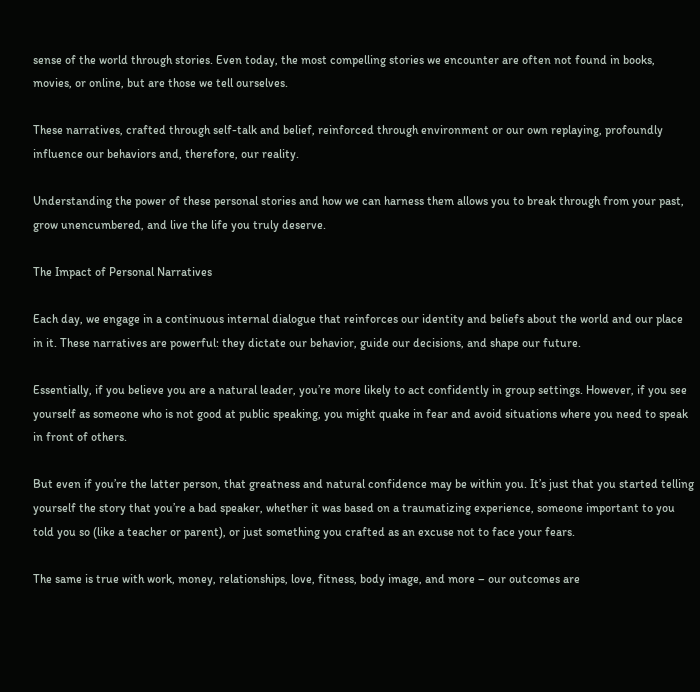sense of the world through stories. Even today, the most compelling stories we encounter are often not found in books, movies, or online, but are those we tell ourselves.

These narratives, crafted through self-talk and belief, reinforced through environment or our own replaying, profoundly influence our behaviors and, therefore, our reality.

Understanding the power of these personal stories and how we can harness them allows you to break through from your past, grow unencumbered, and live the life you truly deserve.

The Impact of Personal Narratives

Each day, we engage in a continuous internal dialogue that reinforces our identity and beliefs about the world and our place in it. These narratives are powerful: they dictate our behavior, guide our decisions, and shape our future.

Essentially, if you believe you are a natural leader, you’re more likely to act confidently in group settings. However, if you see yourself as someone who is not good at public speaking, you might quake in fear and avoid situations where you need to speak in front of others.

But even if you’re the latter person, that greatness and natural confidence may be within you. It’s just that you started telling yourself the story that you’re a bad speaker, whether it was based on a traumatizing experience, someone important to you told you so (like a teacher or parent), or just something you crafted as an excuse not to face your fears.

The same is true with work, money, relationships, love, fitness, body image, and more – our outcomes are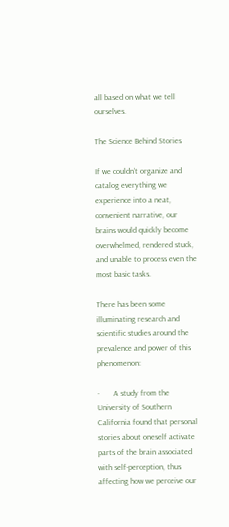all based on what we tell ourselves.

The Science Behind Stories

If we couldn’t organize and catalog everything we experience into a neat, convenient narrative, our brains would quickly become overwhelmed, rendered stuck, and unable to process even the most basic tasks.

There has been some illuminating research and scientific studies around the prevalence and power of this phenomenon:

·       A study from the University of Southern California found that personal stories about oneself activate parts of the brain associated with self-perception, thus affecting how we perceive our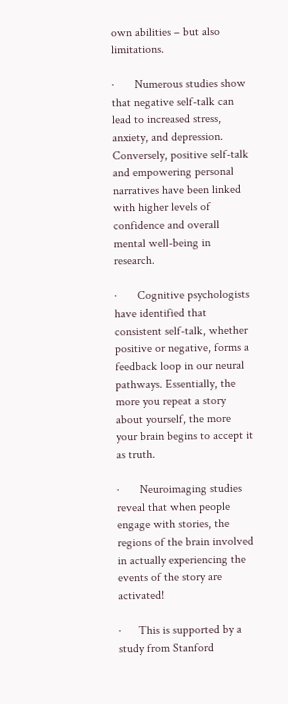own abilities – but also limitations.

·       Numerous studies show that negative self-talk can lead to increased stress, anxiety, and depression. Conversely, positive self-talk and empowering personal narratives have been linked with higher levels of confidence and overall mental well-being in research.

·       Cognitive psychologists have identified that consistent self-talk, whether positive or negative, forms a feedback loop in our neural pathways. Essentially, the more you repeat a story about yourself, the more your brain begins to accept it as truth.

·       Neuroimaging studies reveal that when people engage with stories, the regions of the brain involved in actually experiencing the events of the story are activated!

·      This is supported by a study from Stanford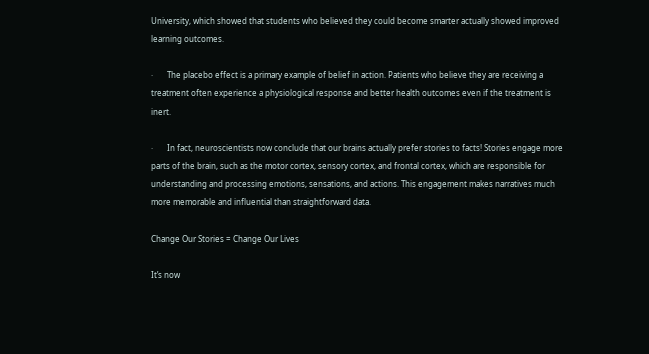University, which showed that students who believed they could become smarter actually showed improved learning outcomes.

·       The placebo effect is a primary example of belief in action. Patients who believe they are receiving a treatment often experience a physiological response and better health outcomes even if the treatment is inert.

·       In fact, neuroscientists now conclude that our brains actually prefer stories to facts! Stories engage more parts of the brain, such as the motor cortex, sensory cortex, and frontal cortex, which are responsible for understanding and processing emotions, sensations, and actions. This engagement makes narratives much more memorable and influential than straightforward data.

Change Our Stories = Change Our Lives

It’s now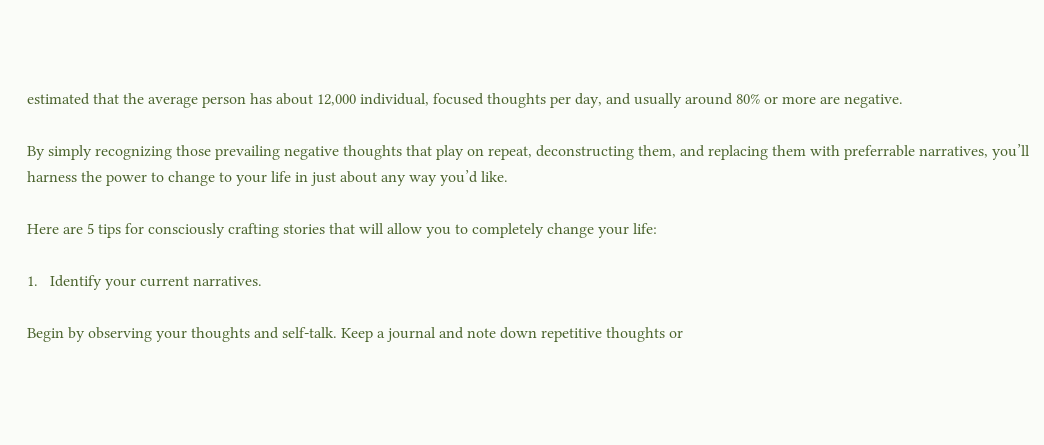estimated that the average person has about 12,000 individual, focused thoughts per day, and usually around 80% or more are negative.

By simply recognizing those prevailing negative thoughts that play on repeat, deconstructing them, and replacing them with preferrable narratives, you’ll harness the power to change to your life in just about any way you’d like.

Here are 5 tips for consciously crafting stories that will allow you to completely change your life:

1.   Identify your current narratives.

Begin by observing your thoughts and self-talk. Keep a journal and note down repetitive thoughts or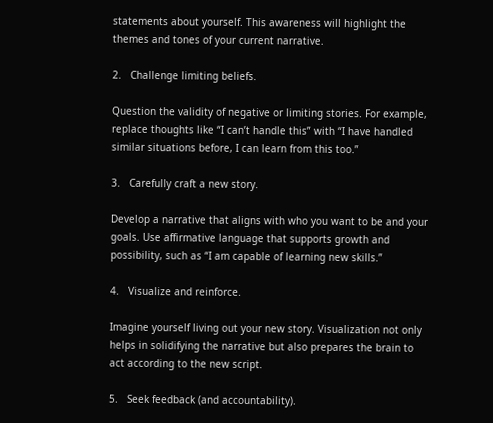statements about yourself. This awareness will highlight the themes and tones of your current narrative.

2.   Challenge limiting beliefs.

Question the validity of negative or limiting stories. For example, replace thoughts like “I can’t handle this” with “I have handled similar situations before, I can learn from this too.”

3.   Carefully craft a new story.

Develop a narrative that aligns with who you want to be and your goals. Use affirmative language that supports growth and possibility, such as “I am capable of learning new skills.”

4.   Visualize and reinforce.

Imagine yourself living out your new story. Visualization not only helps in solidifying the narrative but also prepares the brain to act according to the new script.

5.   Seek feedback (and accountability).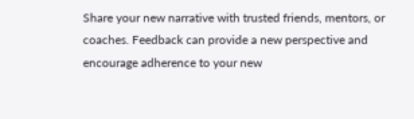Share your new narrative with trusted friends, mentors, or coaches. Feedback can provide a new perspective and encourage adherence to your new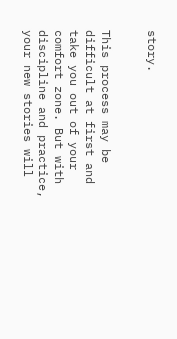story.


This process may be difficult at first and take you out of your comfort zone. But with discipline and practice, your new stories will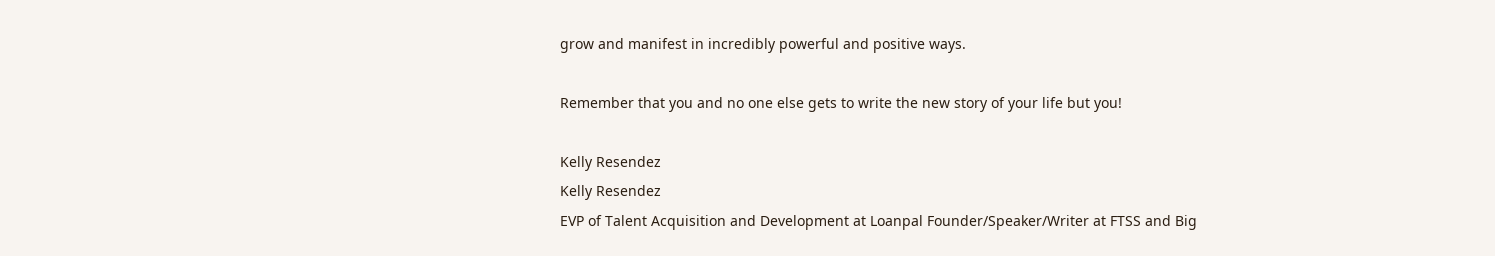grow and manifest in incredibly powerful and positive ways.

Remember that you and no one else gets to write the new story of your life but you!

Kelly Resendez
Kelly Resendez
EVP of Talent Acquisition and Development at Loanpal Founder/Speaker/Writer at FTSS and Big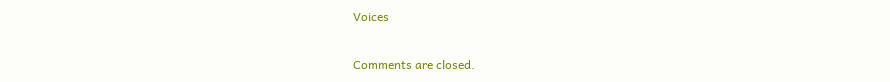Voices

Comments are closed.